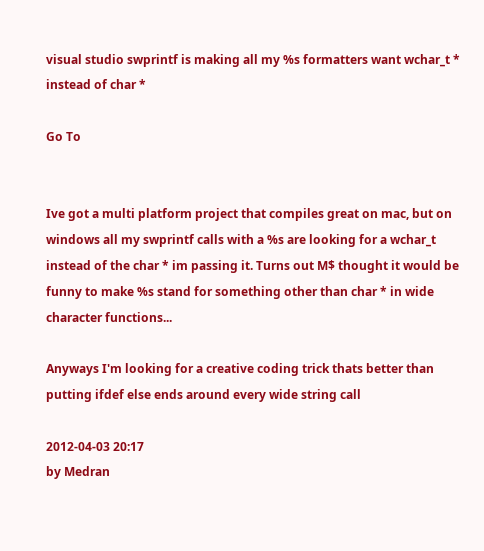visual studio swprintf is making all my %s formatters want wchar_t * instead of char *

Go To


Ive got a multi platform project that compiles great on mac, but on windows all my swprintf calls with a %s are looking for a wchar_t instead of the char * im passing it. Turns out M$ thought it would be funny to make %s stand for something other than char * in wide character functions...

Anyways I'm looking for a creative coding trick thats better than putting ifdef else ends around every wide string call

2012-04-03 20:17
by Medran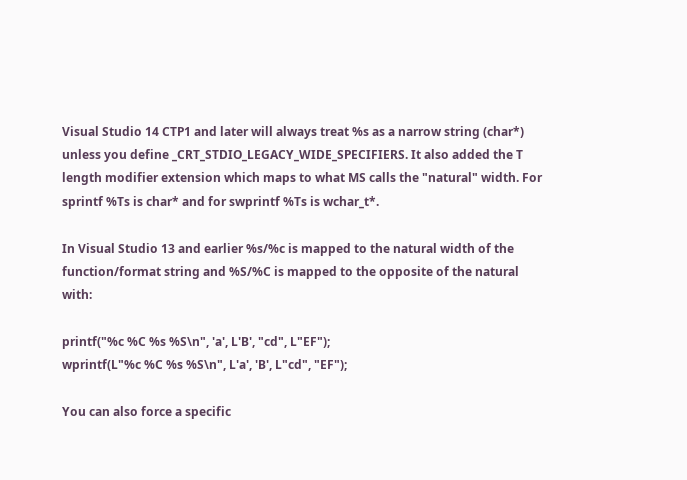Visual Studio 14 CTP1 and later will always treat %s as a narrow string (char*) unless you define _CRT_STDIO_LEGACY_WIDE_SPECIFIERS. It also added the T length modifier extension which maps to what MS calls the "natural" width. For sprintf %Ts is char* and for swprintf %Ts is wchar_t*.

In Visual Studio 13 and earlier %s/%c is mapped to the natural width of the function/format string and %S/%C is mapped to the opposite of the natural with:

printf("%c %C %s %S\n", 'a', L'B', "cd", L"EF");
wprintf(L"%c %C %s %S\n", L'a', 'B', L"cd", "EF");

You can also force a specific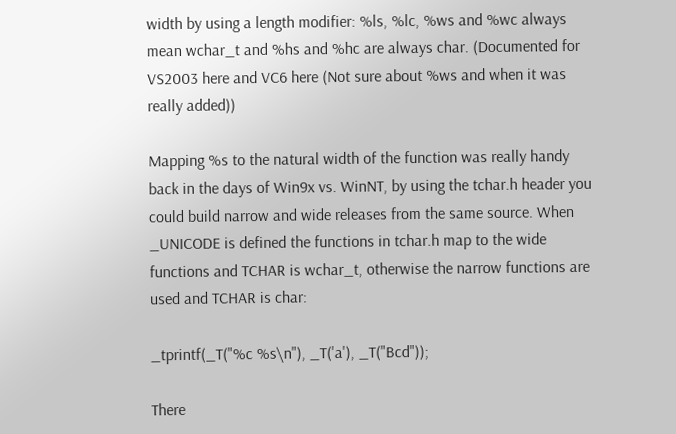width by using a length modifier: %ls, %lc, %ws and %wc always mean wchar_t and %hs and %hc are always char. (Documented for VS2003 here and VC6 here (Not sure about %ws and when it was really added))

Mapping %s to the natural width of the function was really handy back in the days of Win9x vs. WinNT, by using the tchar.h header you could build narrow and wide releases from the same source. When _UNICODE is defined the functions in tchar.h map to the wide functions and TCHAR is wchar_t, otherwise the narrow functions are used and TCHAR is char:

_tprintf(_T("%c %s\n"), _T('a'), _T("Bcd"));

There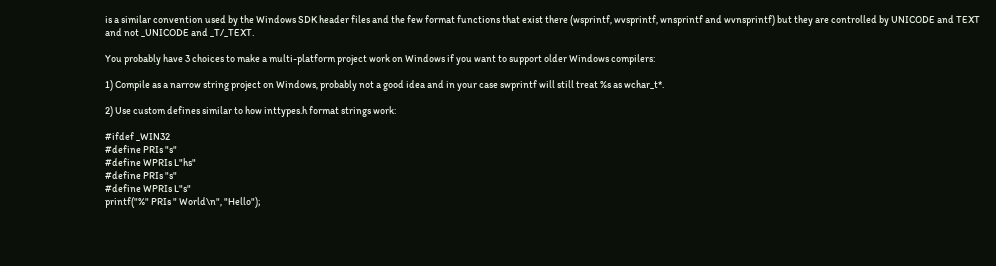is a similar convention used by the Windows SDK header files and the few format functions that exist there (wsprintf, wvsprintf, wnsprintf and wvnsprintf) but they are controlled by UNICODE and TEXT and not _UNICODE and _T/_TEXT.

You probably have 3 choices to make a multi-platform project work on Windows if you want to support older Windows compilers:

1) Compile as a narrow string project on Windows, probably not a good idea and in your case swprintf will still treat %s as wchar_t*.

2) Use custom defines similar to how inttypes.h format strings work:

#ifdef _WIN32
#define PRIs "s"
#define WPRIs L"hs"
#define PRIs "s"
#define WPRIs L"s"
printf("%" PRIs " World\n", "Hello");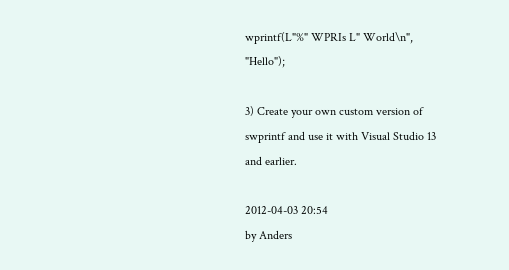wprintf(L"%" WPRIs L" World\n", "Hello");

3) Create your own custom version of swprintf and use it with Visual Studio 13 and earlier.

2012-04-03 20:54
by Anders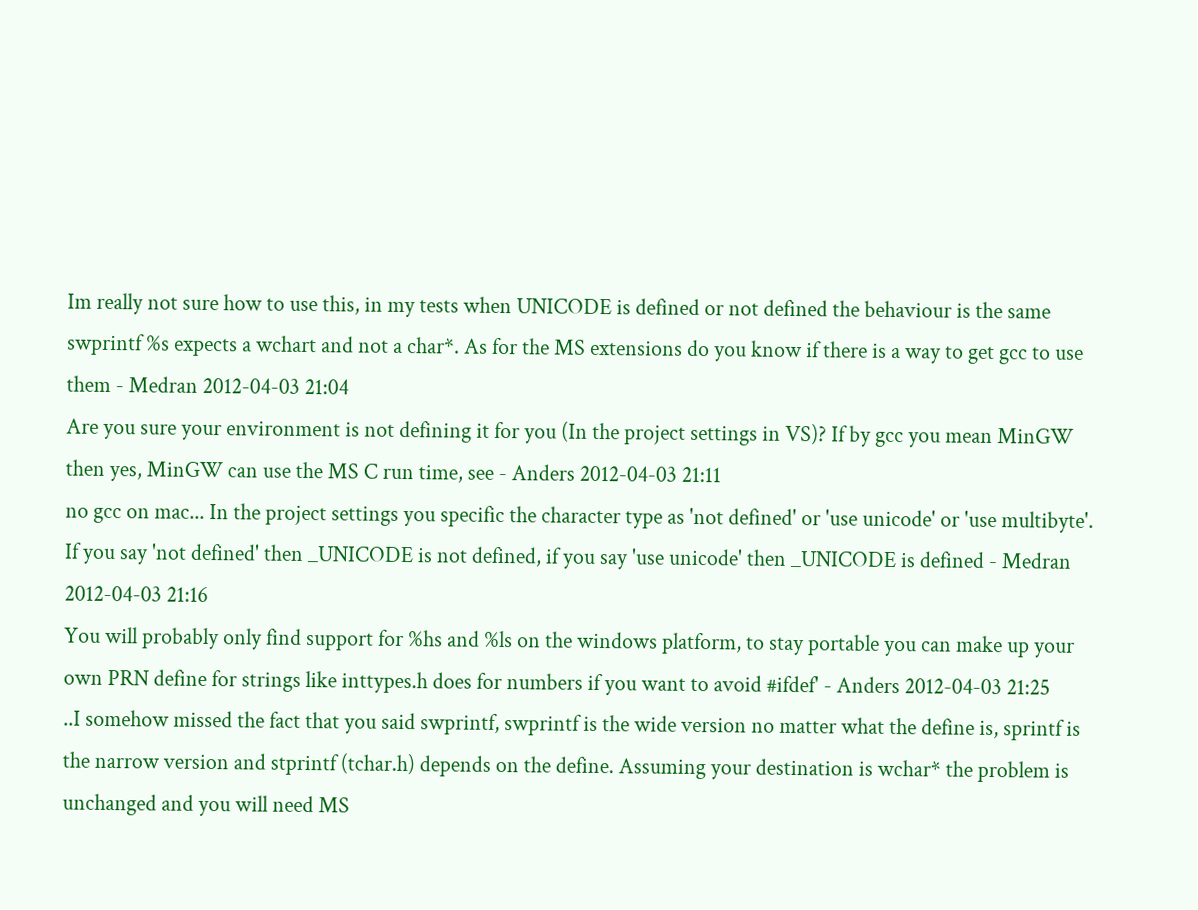Im really not sure how to use this, in my tests when UNICODE is defined or not defined the behaviour is the same swprintf %s expects a wchart and not a char*. As for the MS extensions do you know if there is a way to get gcc to use them - Medran 2012-04-03 21:04
Are you sure your environment is not defining it for you (In the project settings in VS)? If by gcc you mean MinGW then yes, MinGW can use the MS C run time, see - Anders 2012-04-03 21:11
no gcc on mac... In the project settings you specific the character type as 'not defined' or 'use unicode' or 'use multibyte'. If you say 'not defined' then _UNICODE is not defined, if you say 'use unicode' then _UNICODE is defined - Medran 2012-04-03 21:16
You will probably only find support for %hs and %ls on the windows platform, to stay portable you can make up your own PRN define for strings like inttypes.h does for numbers if you want to avoid #ifdef' - Anders 2012-04-03 21:25
..I somehow missed the fact that you said swprintf, swprintf is the wide version no matter what the define is, sprintf is the narrow version and stprintf (tchar.h) depends on the define. Assuming your destination is wchar* the problem is unchanged and you will need MS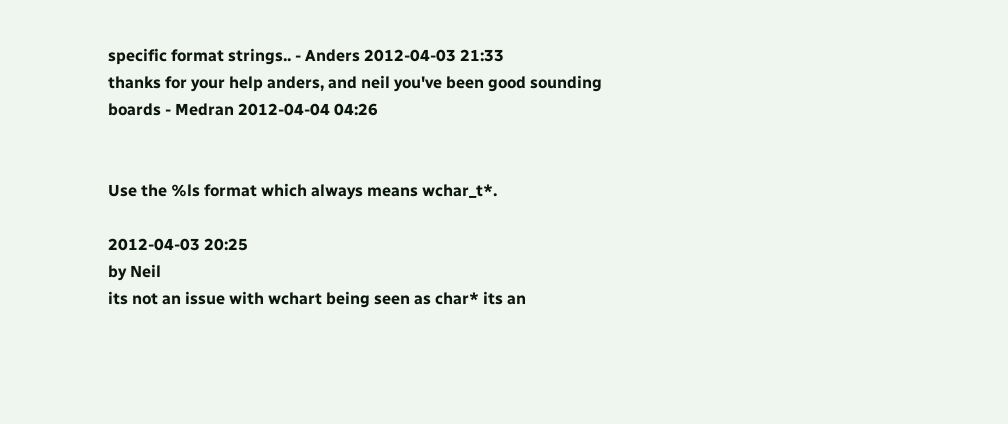specific format strings.. - Anders 2012-04-03 21:33
thanks for your help anders, and neil you've been good sounding boards - Medran 2012-04-04 04:26


Use the %ls format which always means wchar_t*.

2012-04-03 20:25
by Neil
its not an issue with wchart being seen as char* its an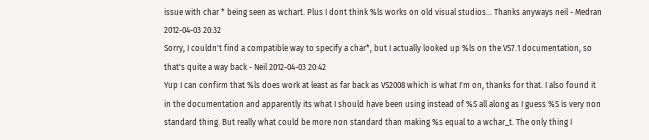issue with char * being seen as wchart. Plus I dont think %ls works on old visual studios... Thanks anyways neil - Medran 2012-04-03 20:32
Sorry, I couldn't find a compatible way to specify a char*, but I actually looked up %ls on the VS7.1 documentation, so that's quite a way back - Neil 2012-04-03 20:42
Yup I can confirm that %ls does work at least as far back as VS2008 which is what I'm on, thanks for that. I also found it in the documentation and apparently its what I should have been using instead of %S all along as I guess %S is very non standard thing. But really what could be more non standard than making %s equal to a wchar_t. The only thing I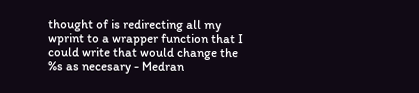thought of is redirecting all my wprint to a wrapper function that I could write that would change the %s as necesary - Medran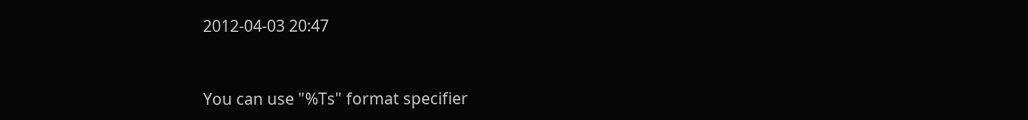2012-04-03 20:47


You can use "%Ts" format specifier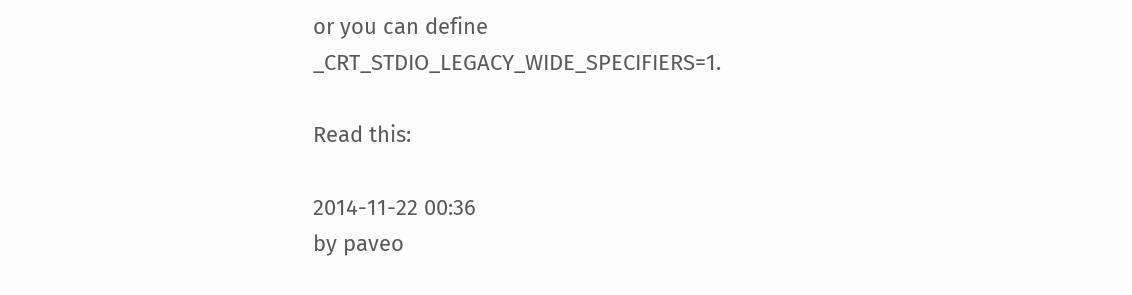or you can define _CRT_STDIO_LEGACY_WIDE_SPECIFIERS=1.

Read this:

2014-11-22 00:36
by paveo